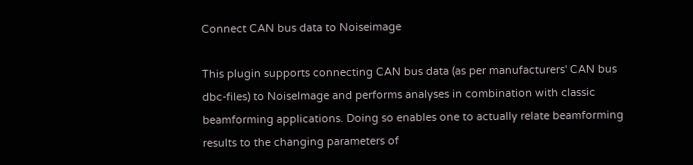Connect CAN bus data to Noiseimage

This plugin supports connecting CAN bus data (as per manufacturers' CAN bus dbc-files) to NoiseImage and performs analyses in combination with classic beamforming applications. Doing so enables one to actually relate beamforming results to the changing parameters of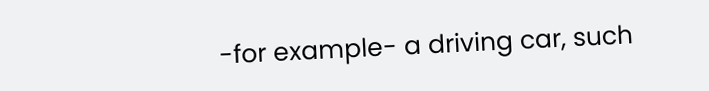-for example- a driving car, such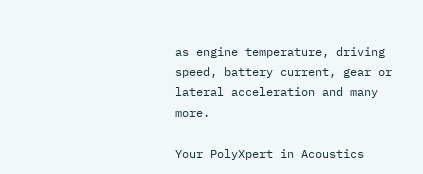as engine temperature, driving speed, battery current, gear or lateral acceleration and many more.

Your PolyXpert in Acoustics